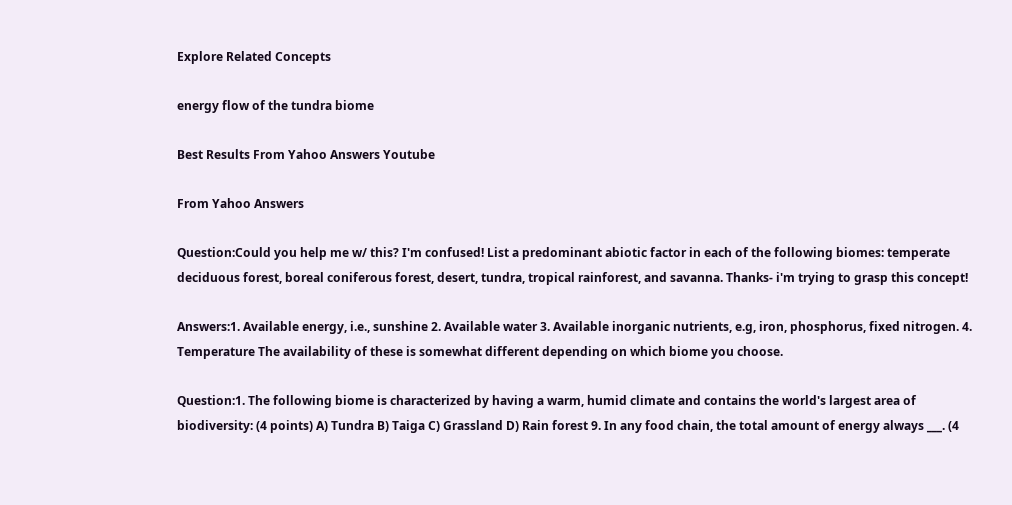Explore Related Concepts

energy flow of the tundra biome

Best Results From Yahoo Answers Youtube

From Yahoo Answers

Question:Could you help me w/ this? I'm confused! List a predominant abiotic factor in each of the following biomes: temperate deciduous forest, boreal coniferous forest, desert, tundra, tropical rainforest, and savanna. Thanks- i'm trying to grasp this concept!

Answers:1. Available energy, i.e., sunshine 2. Available water 3. Available inorganic nutrients, e.g, iron, phosphorus, fixed nitrogen. 4. Temperature The availability of these is somewhat different depending on which biome you choose.

Question:1. The following biome is characterized by having a warm, humid climate and contains the world's largest area of biodiversity: (4 points) A) Tundra B) Taiga C) Grassland D) Rain forest 9. In any food chain, the total amount of energy always ___. (4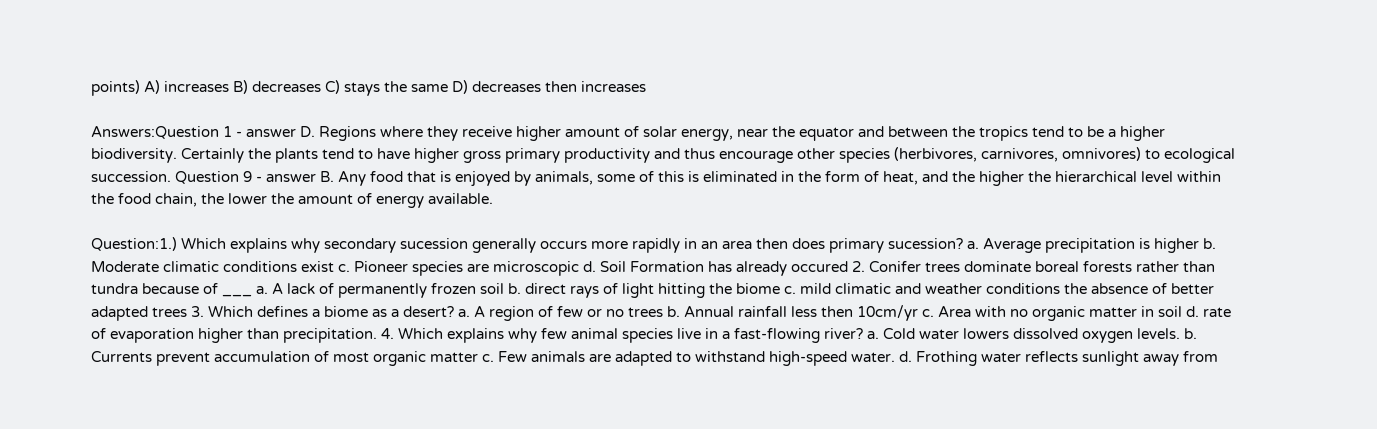points) A) increases B) decreases C) stays the same D) decreases then increases

Answers:Question 1 - answer D. Regions where they receive higher amount of solar energy, near the equator and between the tropics tend to be a higher biodiversity. Certainly the plants tend to have higher gross primary productivity and thus encourage other species (herbivores, carnivores, omnivores) to ecological succession. Question 9 - answer B. Any food that is enjoyed by animals, some of this is eliminated in the form of heat, and the higher the hierarchical level within the food chain, the lower the amount of energy available.

Question:1.) Which explains why secondary sucession generally occurs more rapidly in an area then does primary sucession? a. Average precipitation is higher b. Moderate climatic conditions exist c. Pioneer species are microscopic d. Soil Formation has already occured 2. Conifer trees dominate boreal forests rather than tundra because of ___ a. A lack of permanently frozen soil b. direct rays of light hitting the biome c. mild climatic and weather conditions the absence of better adapted trees 3. Which defines a biome as a desert? a. A region of few or no trees b. Annual rainfall less then 10cm/yr c. Area with no organic matter in soil d. rate of evaporation higher than precipitation. 4. Which explains why few animal species live in a fast-flowing river? a. Cold water lowers dissolved oxygen levels. b. Currents prevent accumulation of most organic matter c. Few animals are adapted to withstand high-speed water. d. Frothing water reflects sunlight away from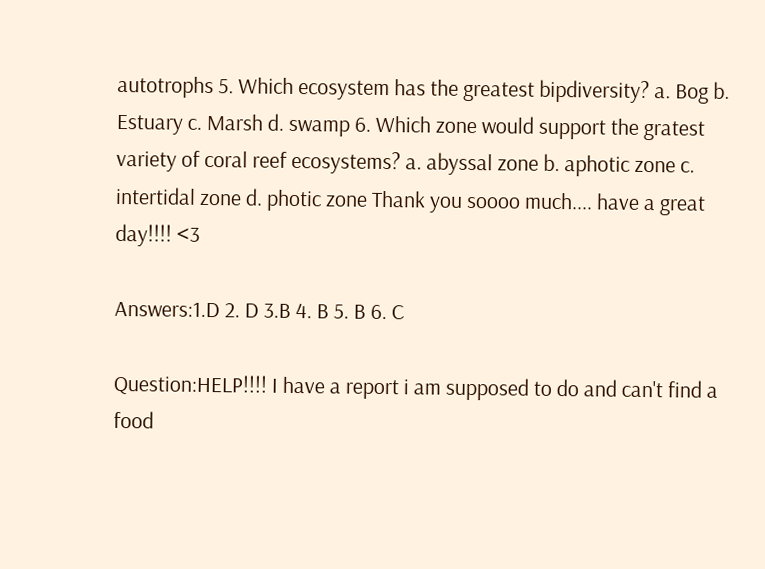autotrophs 5. Which ecosystem has the greatest bipdiversity? a. Bog b. Estuary c. Marsh d. swamp 6. Which zone would support the gratest variety of coral reef ecosystems? a. abyssal zone b. aphotic zone c. intertidal zone d. photic zone Thank you soooo much.... have a great day!!!! <3

Answers:1.D 2. D 3.B 4. B 5. B 6. C

Question:HELP!!!! I have a report i am supposed to do and can't find a food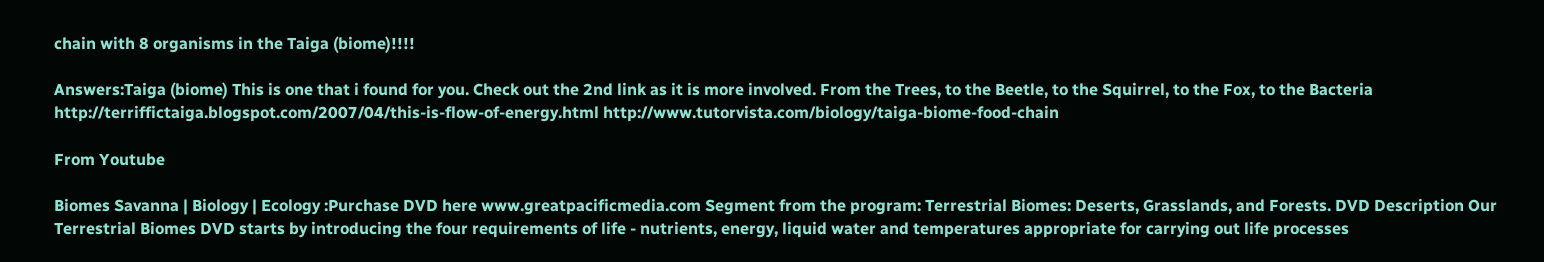chain with 8 organisms in the Taiga (biome)!!!!

Answers:Taiga (biome) This is one that i found for you. Check out the 2nd link as it is more involved. From the Trees, to the Beetle, to the Squirrel, to the Fox, to the Bacteria http://terriffictaiga.blogspot.com/2007/04/this-is-flow-of-energy.html http://www.tutorvista.com/biology/taiga-biome-food-chain

From Youtube

Biomes Savanna | Biology | Ecology :Purchase DVD here www.greatpacificmedia.com Segment from the program: Terrestrial Biomes: Deserts, Grasslands, and Forests. DVD Description Our Terrestrial Biomes DVD starts by introducing the four requirements of life - nutrients, energy, liquid water and temperatures appropriate for carrying out life processes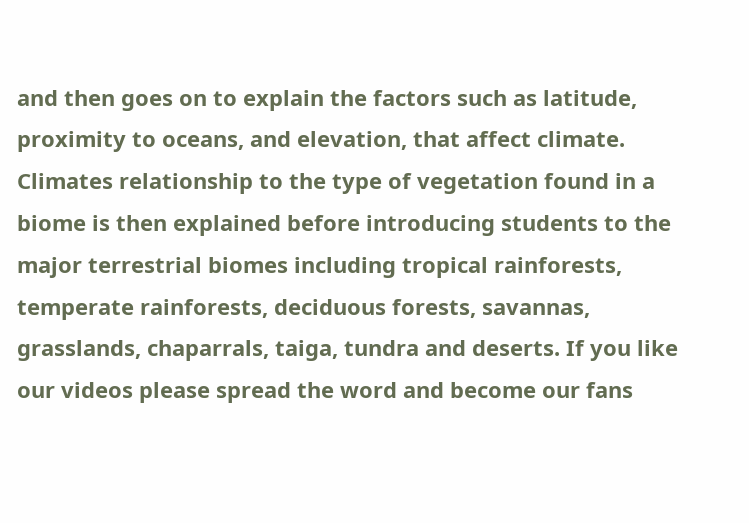and then goes on to explain the factors such as latitude, proximity to oceans, and elevation, that affect climate. Climates relationship to the type of vegetation found in a biome is then explained before introducing students to the major terrestrial biomes including tropical rainforests, temperate rainforests, deciduous forests, savannas, grasslands, chaparrals, taiga, tundra and deserts. If you like our videos please spread the word and become our fans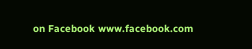on Facebook www.facebook.com